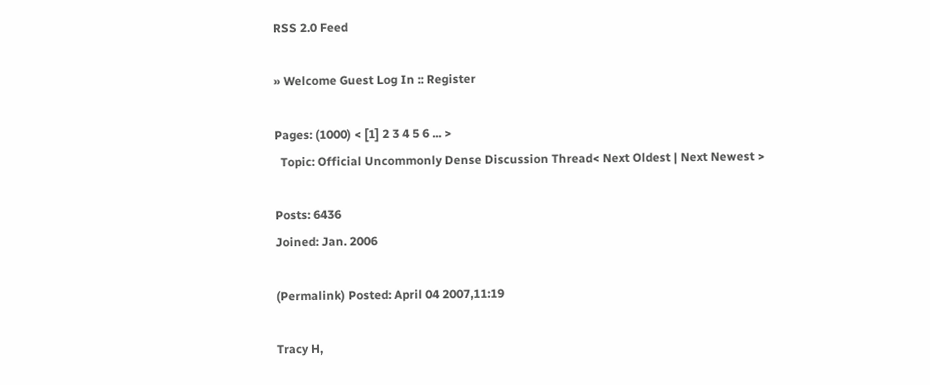RSS 2.0 Feed

» Welcome Guest Log In :: Register

Pages: (1000) < [1] 2 3 4 5 6 ... >
  Topic: Official Uncommonly Dense Discussion Thread< Next Oldest | Next Newest >

Posts: 6436
Joined: Jan. 2006

(Permalink) Posted: April 04 2007,11:19

Tracy H,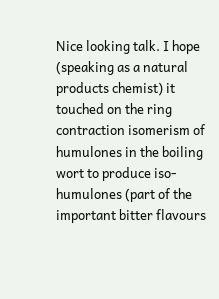Nice looking talk. I hope (speaking as a natural products chemist) it touched on the ring contraction isomerism of humulones in the boiling wort to produce iso-humulones (part of the important bitter flavours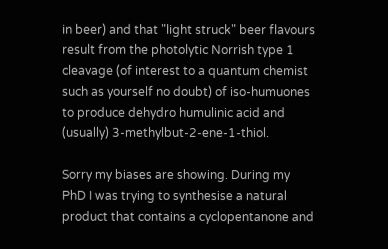in beer) and that "light struck" beer flavours result from the photolytic Norrish type 1 cleavage (of interest to a quantum chemist such as yourself no doubt) of iso-humuones to produce dehydro humulinic acid and (usually) 3-methylbut-2-ene-1-thiol.

Sorry my biases are showing. During my PhD I was trying to synthesise a natural product that contains a cyclopentanone and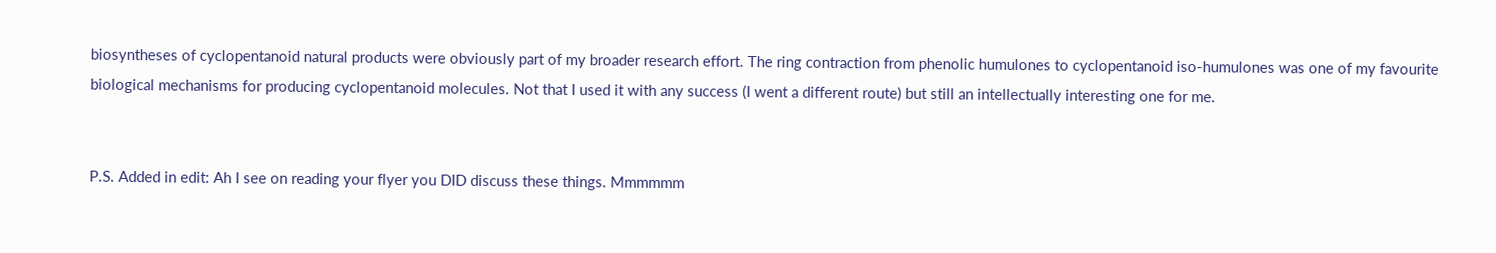biosyntheses of cyclopentanoid natural products were obviously part of my broader research effort. The ring contraction from phenolic humulones to cyclopentanoid iso-humulones was one of my favourite biological mechanisms for producing cyclopentanoid molecules. Not that I used it with any success (I went a different route) but still an intellectually interesting one for me.


P.S. Added in edit: Ah I see on reading your flyer you DID discuss these things. Mmmmmm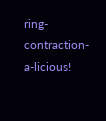ring-contraction-a-licious!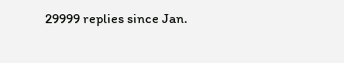29999 replies since Jan.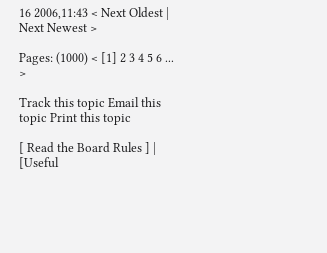16 2006,11:43 < Next Oldest | Next Newest >

Pages: (1000) < [1] 2 3 4 5 6 ... >

Track this topic Email this topic Print this topic

[ Read the Board Rules ] | [Useful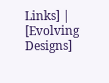Links] | [Evolving Designs]